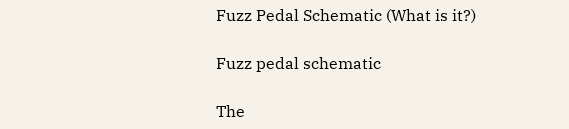Fuzz Pedal Schematic (What is it?)

Fuzz pedal schematic

The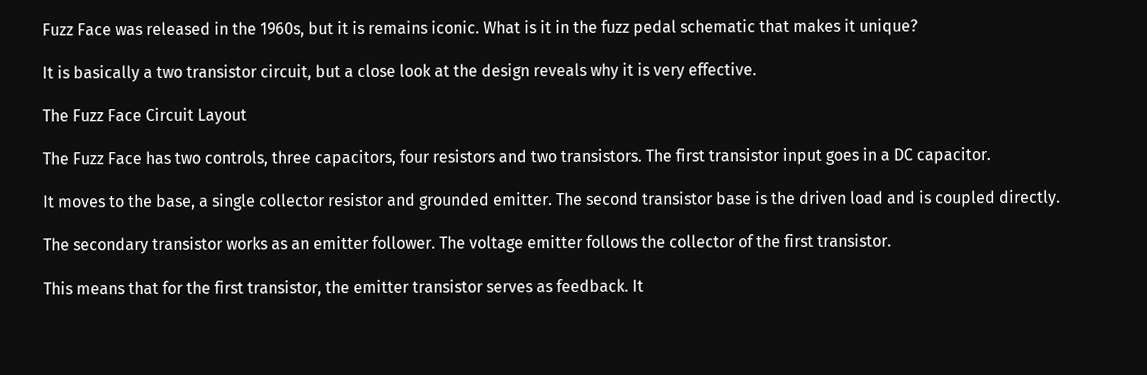Fuzz Face was released in the 1960s, but it is remains iconic. What is it in the fuzz pedal schematic that makes it unique?

It is basically a two transistor circuit, but a close look at the design reveals why it is very effective.

The Fuzz Face Circuit Layout

The Fuzz Face has two controls, three capacitors, four resistors and two transistors. The first transistor input goes in a DC capacitor.

It moves to the base, a single collector resistor and grounded emitter. The second transistor base is the driven load and is coupled directly.

The secondary transistor works as an emitter follower. The voltage emitter follows the collector of the first transistor.

This means that for the first transistor, the emitter transistor serves as feedback. It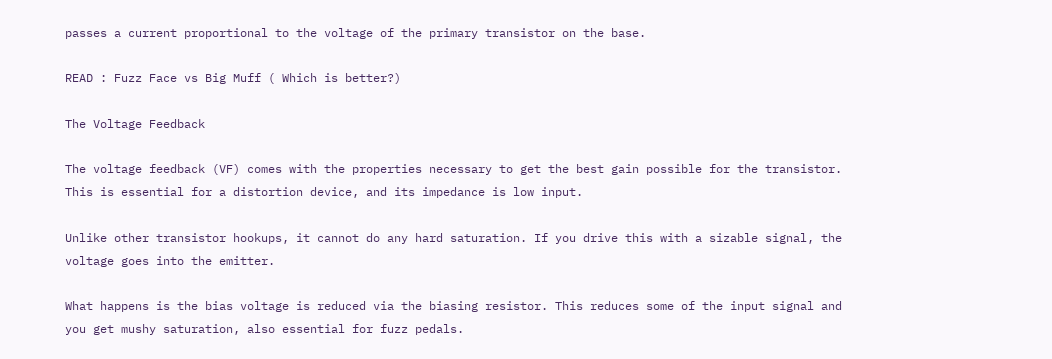passes a current proportional to the voltage of the primary transistor on the base.

READ : Fuzz Face vs Big Muff ( Which is better?)

The Voltage Feedback

The voltage feedback (VF) comes with the properties necessary to get the best gain possible for the transistor. This is essential for a distortion device, and its impedance is low input.

Unlike other transistor hookups, it cannot do any hard saturation. If you drive this with a sizable signal, the voltage goes into the emitter.

What happens is the bias voltage is reduced via the biasing resistor. This reduces some of the input signal and you get mushy saturation, also essential for fuzz pedals.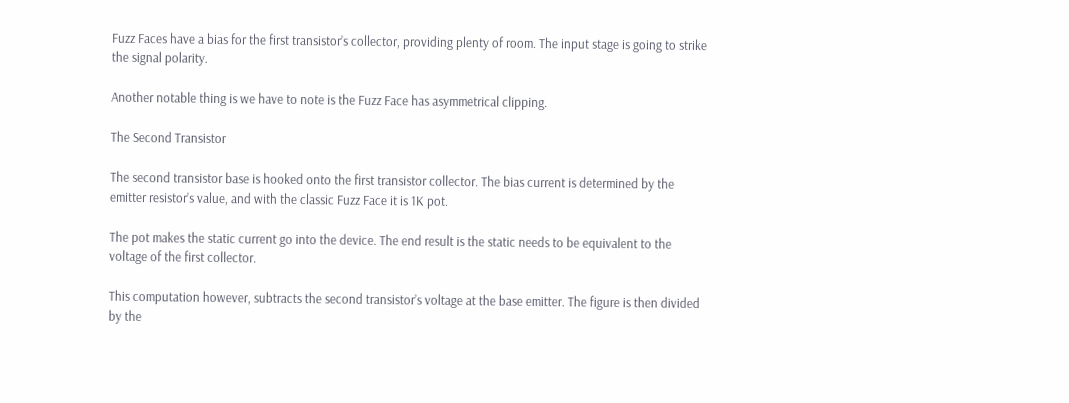Fuzz Faces have a bias for the first transistor’s collector, providing plenty of room. The input stage is going to strike the signal polarity.

Another notable thing is we have to note is the Fuzz Face has asymmetrical clipping.

The Second Transistor

The second transistor base is hooked onto the first transistor collector. The bias current is determined by the emitter resistor’s value, and with the classic Fuzz Face it is 1K pot.

The pot makes the static current go into the device. The end result is the static needs to be equivalent to the voltage of the first collector.

This computation however, subtracts the second transistor’s voltage at the base emitter. The figure is then divided by the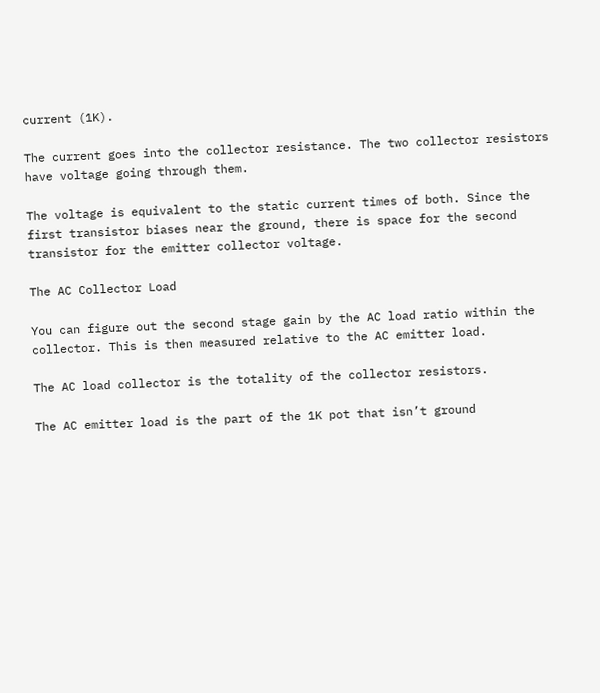current (1K).

The current goes into the collector resistance. The two collector resistors have voltage going through them.

The voltage is equivalent to the static current times of both. Since the first transistor biases near the ground, there is space for the second transistor for the emitter collector voltage.

The AC Collector Load

You can figure out the second stage gain by the AC load ratio within the collector. This is then measured relative to the AC emitter load.

The AC load collector is the totality of the collector resistors.

The AC emitter load is the part of the 1K pot that isn’t ground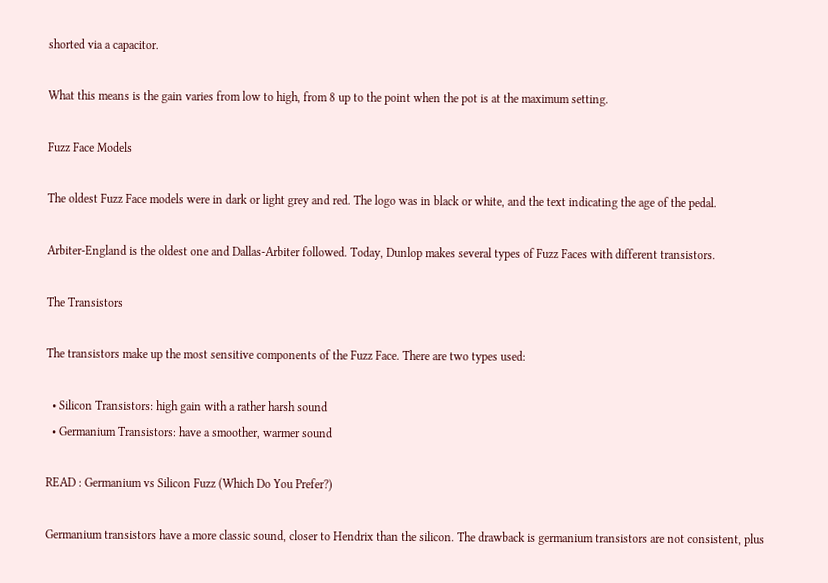shorted via a capacitor.

What this means is the gain varies from low to high, from 8 up to the point when the pot is at the maximum setting.

Fuzz Face Models

The oldest Fuzz Face models were in dark or light grey and red. The logo was in black or white, and the text indicating the age of the pedal.

Arbiter-England is the oldest one and Dallas-Arbiter followed. Today, Dunlop makes several types of Fuzz Faces with different transistors.

The Transistors

The transistors make up the most sensitive components of the Fuzz Face. There are two types used:

  • Silicon Transistors: high gain with a rather harsh sound
  • Germanium Transistors: have a smoother, warmer sound

READ : Germanium vs Silicon Fuzz (Which Do You Prefer?)

Germanium transistors have a more classic sound, closer to Hendrix than the silicon. The drawback is germanium transistors are not consistent, plus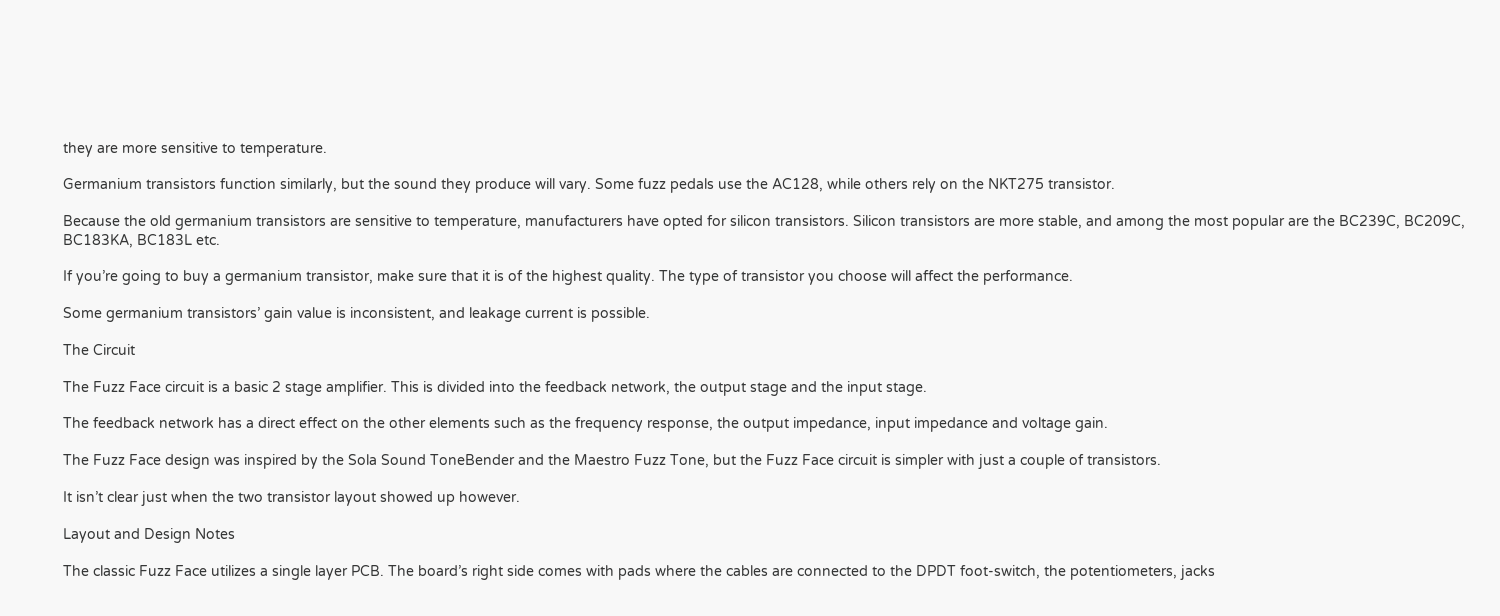they are more sensitive to temperature.

Germanium transistors function similarly, but the sound they produce will vary. Some fuzz pedals use the AC128, while others rely on the NKT275 transistor.

Because the old germanium transistors are sensitive to temperature, manufacturers have opted for silicon transistors. Silicon transistors are more stable, and among the most popular are the BC239C, BC209C, BC183KA, BC183L etc.

If you’re going to buy a germanium transistor, make sure that it is of the highest quality. The type of transistor you choose will affect the performance.

Some germanium transistors’ gain value is inconsistent, and leakage current is possible.

The Circuit

The Fuzz Face circuit is a basic 2 stage amplifier. This is divided into the feedback network, the output stage and the input stage.

The feedback network has a direct effect on the other elements such as the frequency response, the output impedance, input impedance and voltage gain.

The Fuzz Face design was inspired by the Sola Sound ToneBender and the Maestro Fuzz Tone, but the Fuzz Face circuit is simpler with just a couple of transistors.

It isn’t clear just when the two transistor layout showed up however.

Layout and Design Notes

The classic Fuzz Face utilizes a single layer PCB. The board’s right side comes with pads where the cables are connected to the DPDT foot-switch, the potentiometers, jacks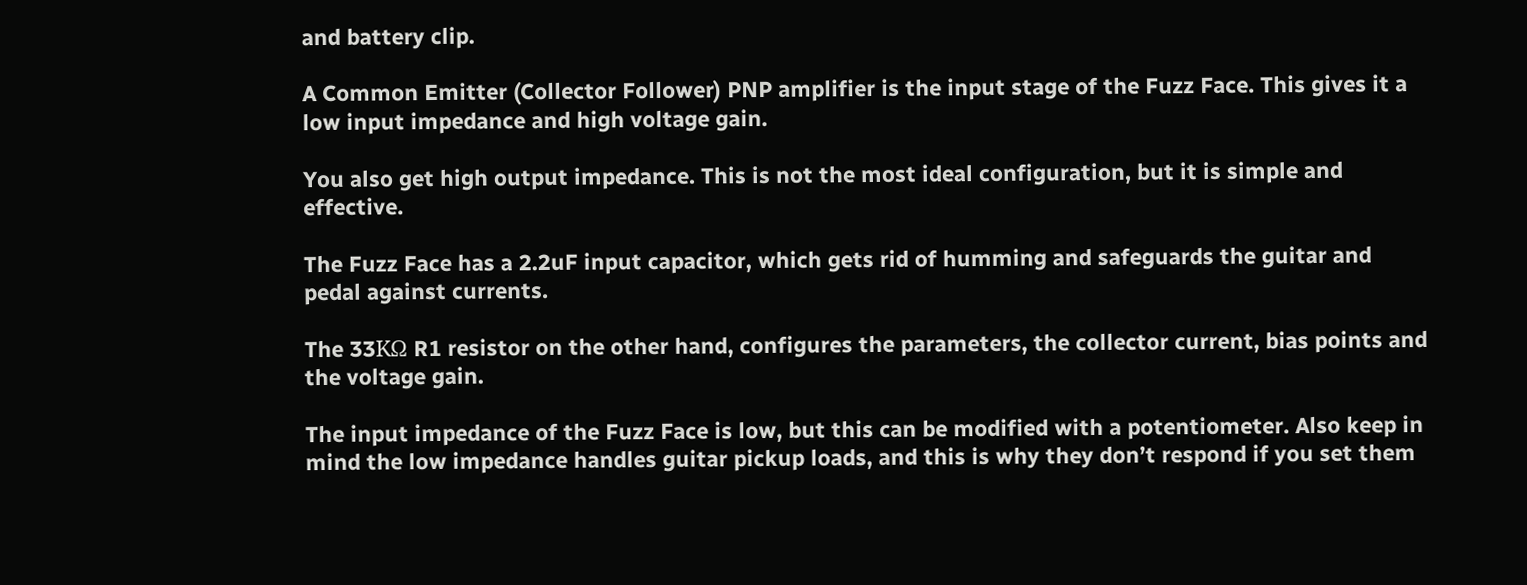and battery clip.

A Common Emitter (Collector Follower) PNP amplifier is the input stage of the Fuzz Face. This gives it a low input impedance and high voltage gain.

You also get high output impedance. This is not the most ideal configuration, but it is simple and effective.

The Fuzz Face has a 2.2uF input capacitor, which gets rid of humming and safeguards the guitar and pedal against currents.

The 33KΩ R1 resistor on the other hand, configures the parameters, the collector current, bias points and the voltage gain.

The input impedance of the Fuzz Face is low, but this can be modified with a potentiometer. Also keep in mind the low impedance handles guitar pickup loads, and this is why they don’t respond if you set them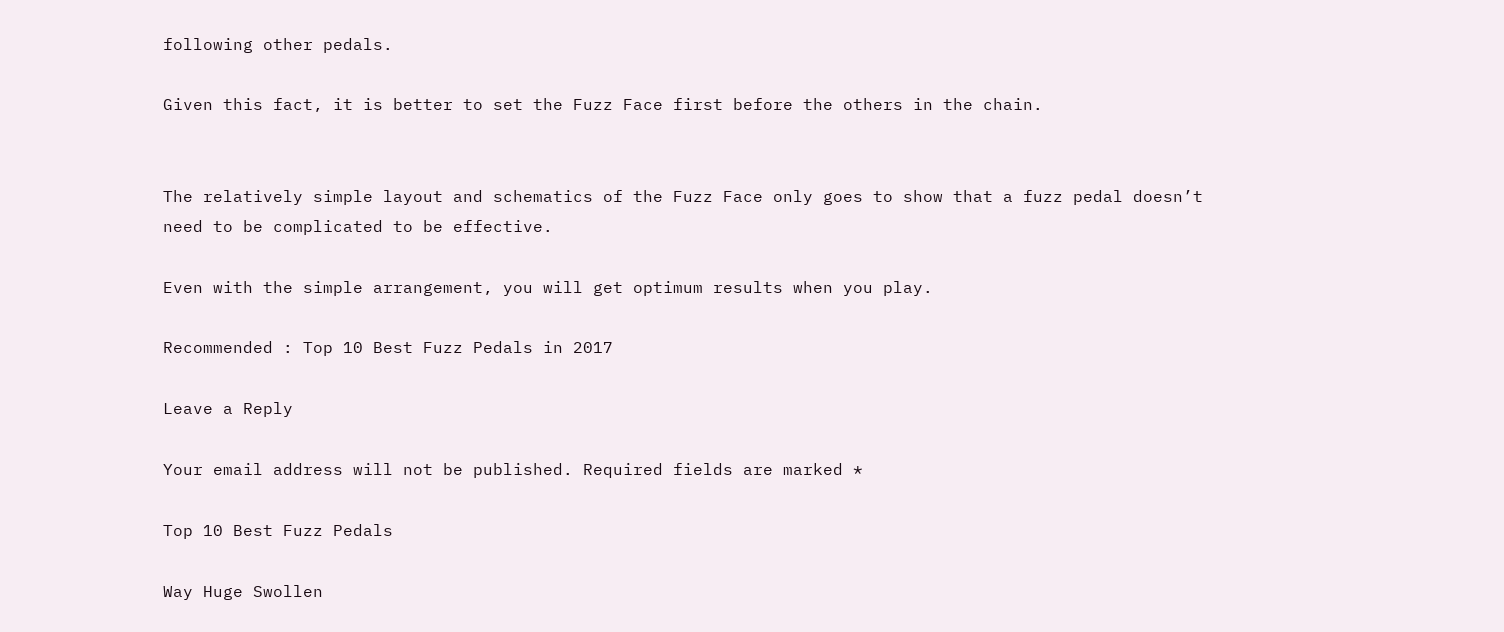following other pedals.

Given this fact, it is better to set the Fuzz Face first before the others in the chain.


The relatively simple layout and schematics of the Fuzz Face only goes to show that a fuzz pedal doesn’t need to be complicated to be effective.

Even with the simple arrangement, you will get optimum results when you play.

Recommended : Top 10 Best Fuzz Pedals in 2017

Leave a Reply

Your email address will not be published. Required fields are marked *

Top 10 Best Fuzz Pedals

Way Huge Swollen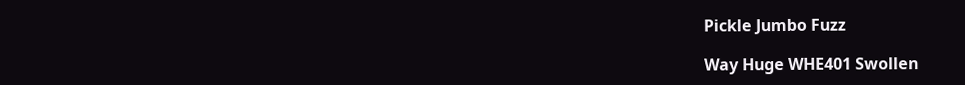Pickle Jumbo Fuzz

Way Huge WHE401 Swollen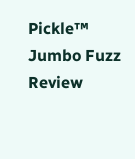Pickle™ Jumbo Fuzz Review